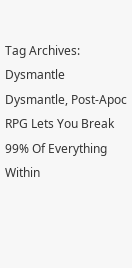Tag Archives: Dysmantle
Dysmantle, Post-Apoc RPG Lets You Break 99% Of Everything Within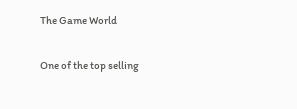The Game World

One of the top selling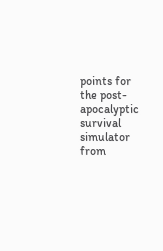points for the post-apocalyptic survival simulator from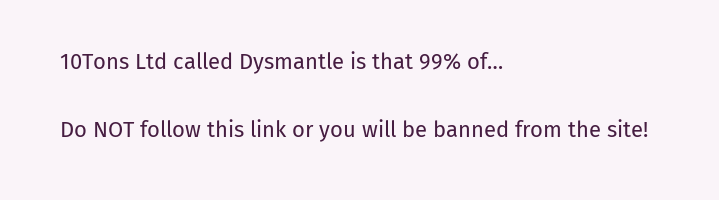10Tons Ltd called Dysmantle is that 99% of…

Do NOT follow this link or you will be banned from the site!